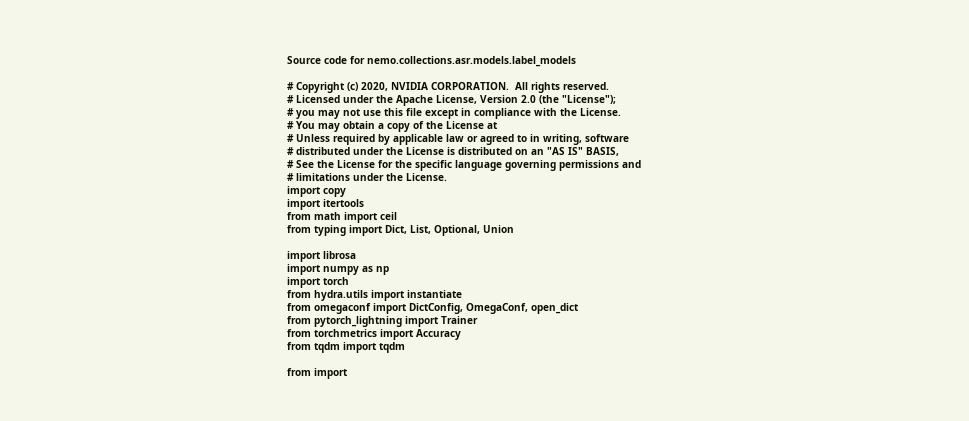Source code for nemo.collections.asr.models.label_models

# Copyright (c) 2020, NVIDIA CORPORATION.  All rights reserved.
# Licensed under the Apache License, Version 2.0 (the "License");
# you may not use this file except in compliance with the License.
# You may obtain a copy of the License at
# Unless required by applicable law or agreed to in writing, software
# distributed under the License is distributed on an "AS IS" BASIS,
# See the License for the specific language governing permissions and
# limitations under the License.
import copy
import itertools
from math import ceil
from typing import Dict, List, Optional, Union

import librosa
import numpy as np
import torch
from hydra.utils import instantiate
from omegaconf import DictConfig, OmegaConf, open_dict
from pytorch_lightning import Trainer
from torchmetrics import Accuracy
from tqdm import tqdm

from import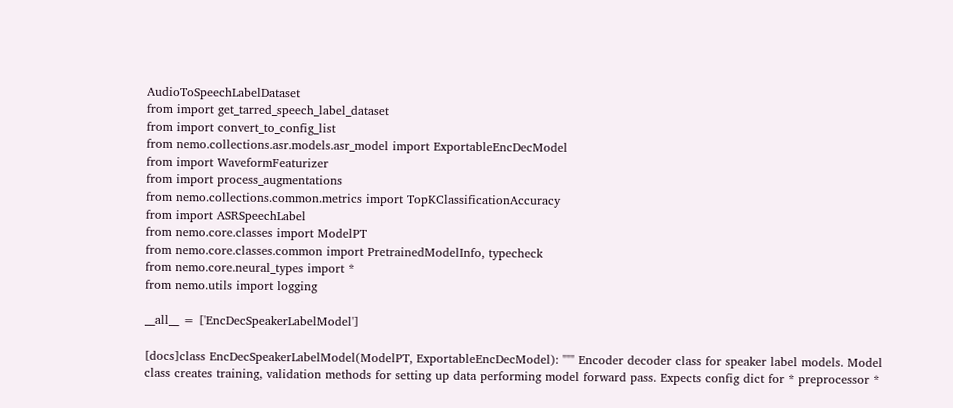AudioToSpeechLabelDataset
from import get_tarred_speech_label_dataset
from import convert_to_config_list
from nemo.collections.asr.models.asr_model import ExportableEncDecModel
from import WaveformFeaturizer
from import process_augmentations
from nemo.collections.common.metrics import TopKClassificationAccuracy
from import ASRSpeechLabel
from nemo.core.classes import ModelPT
from nemo.core.classes.common import PretrainedModelInfo, typecheck
from nemo.core.neural_types import *
from nemo.utils import logging

__all__ = ['EncDecSpeakerLabelModel']

[docs]class EncDecSpeakerLabelModel(ModelPT, ExportableEncDecModel): """ Encoder decoder class for speaker label models. Model class creates training, validation methods for setting up data performing model forward pass. Expects config dict for * preprocessor *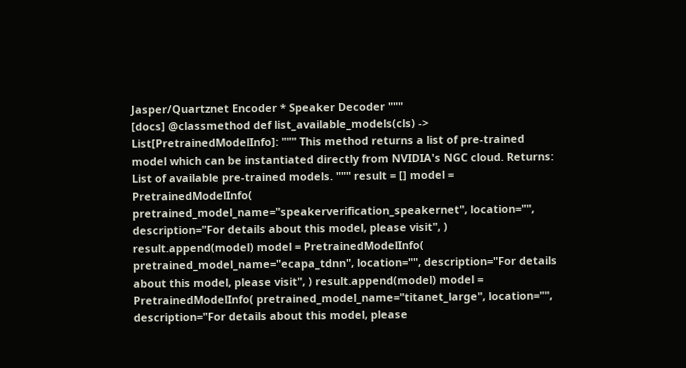Jasper/Quartznet Encoder * Speaker Decoder """
[docs] @classmethod def list_available_models(cls) -> List[PretrainedModelInfo]: """ This method returns a list of pre-trained model which can be instantiated directly from NVIDIA's NGC cloud. Returns: List of available pre-trained models. """ result = [] model = PretrainedModelInfo( pretrained_model_name="speakerverification_speakernet", location="", description="For details about this model, please visit", ) result.append(model) model = PretrainedModelInfo( pretrained_model_name="ecapa_tdnn", location="", description="For details about this model, please visit", ) result.append(model) model = PretrainedModelInfo( pretrained_model_name="titanet_large", location="", description="For details about this model, please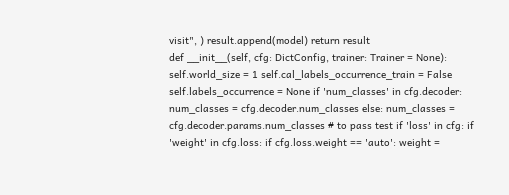visit", ) result.append(model) return result
def __init__(self, cfg: DictConfig, trainer: Trainer = None): self.world_size = 1 self.cal_labels_occurrence_train = False self.labels_occurrence = None if 'num_classes' in cfg.decoder: num_classes = cfg.decoder.num_classes else: num_classes = cfg.decoder.params.num_classes # to pass test if 'loss' in cfg: if 'weight' in cfg.loss: if cfg.loss.weight == 'auto': weight =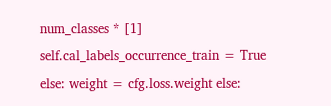num_classes * [1] self.cal_labels_occurrence_train = True else: weight = cfg.loss.weight else: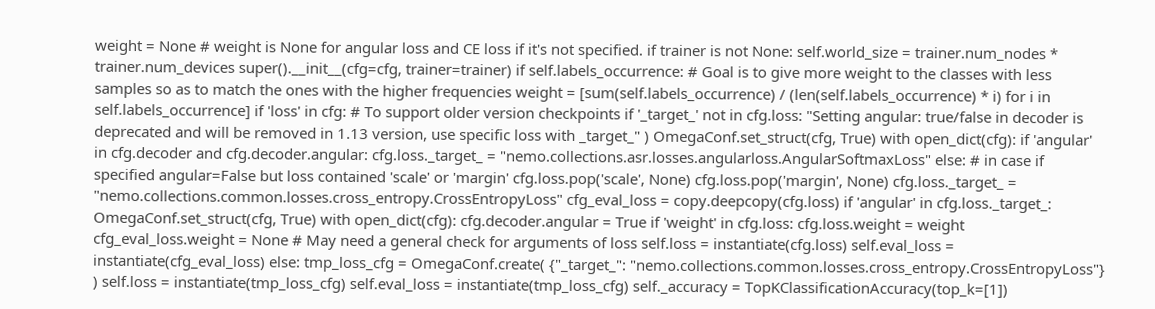weight = None # weight is None for angular loss and CE loss if it's not specified. if trainer is not None: self.world_size = trainer.num_nodes * trainer.num_devices super().__init__(cfg=cfg, trainer=trainer) if self.labels_occurrence: # Goal is to give more weight to the classes with less samples so as to match the ones with the higher frequencies weight = [sum(self.labels_occurrence) / (len(self.labels_occurrence) * i) for i in self.labels_occurrence] if 'loss' in cfg: # To support older version checkpoints if '_target_' not in cfg.loss: "Setting angular: true/false in decoder is deprecated and will be removed in 1.13 version, use specific loss with _target_" ) OmegaConf.set_struct(cfg, True) with open_dict(cfg): if 'angular' in cfg.decoder and cfg.decoder.angular: cfg.loss._target_ = "nemo.collections.asr.losses.angularloss.AngularSoftmaxLoss" else: # in case if specified angular=False but loss contained 'scale' or 'margin' cfg.loss.pop('scale', None) cfg.loss.pop('margin', None) cfg.loss._target_ = "nemo.collections.common.losses.cross_entropy.CrossEntropyLoss" cfg_eval_loss = copy.deepcopy(cfg.loss) if 'angular' in cfg.loss._target_: OmegaConf.set_struct(cfg, True) with open_dict(cfg): cfg.decoder.angular = True if 'weight' in cfg.loss: cfg.loss.weight = weight cfg_eval_loss.weight = None # May need a general check for arguments of loss self.loss = instantiate(cfg.loss) self.eval_loss = instantiate(cfg_eval_loss) else: tmp_loss_cfg = OmegaConf.create( {"_target_": "nemo.collections.common.losses.cross_entropy.CrossEntropyLoss"} ) self.loss = instantiate(tmp_loss_cfg) self.eval_loss = instantiate(tmp_loss_cfg) self._accuracy = TopKClassificationAccuracy(top_k=[1])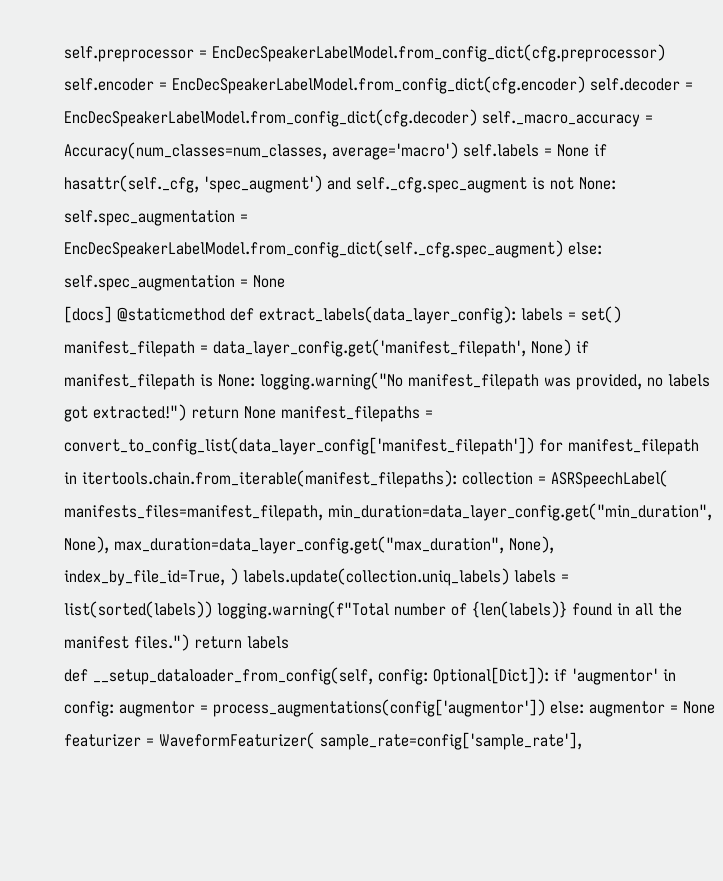self.preprocessor = EncDecSpeakerLabelModel.from_config_dict(cfg.preprocessor) self.encoder = EncDecSpeakerLabelModel.from_config_dict(cfg.encoder) self.decoder = EncDecSpeakerLabelModel.from_config_dict(cfg.decoder) self._macro_accuracy = Accuracy(num_classes=num_classes, average='macro') self.labels = None if hasattr(self._cfg, 'spec_augment') and self._cfg.spec_augment is not None: self.spec_augmentation = EncDecSpeakerLabelModel.from_config_dict(self._cfg.spec_augment) else: self.spec_augmentation = None
[docs] @staticmethod def extract_labels(data_layer_config): labels = set() manifest_filepath = data_layer_config.get('manifest_filepath', None) if manifest_filepath is None: logging.warning("No manifest_filepath was provided, no labels got extracted!") return None manifest_filepaths = convert_to_config_list(data_layer_config['manifest_filepath']) for manifest_filepath in itertools.chain.from_iterable(manifest_filepaths): collection = ASRSpeechLabel( manifests_files=manifest_filepath, min_duration=data_layer_config.get("min_duration", None), max_duration=data_layer_config.get("max_duration", None), index_by_file_id=True, ) labels.update(collection.uniq_labels) labels = list(sorted(labels)) logging.warning(f"Total number of {len(labels)} found in all the manifest files.") return labels
def __setup_dataloader_from_config(self, config: Optional[Dict]): if 'augmentor' in config: augmentor = process_augmentations(config['augmentor']) else: augmentor = None featurizer = WaveformFeaturizer( sample_rate=config['sample_rate'],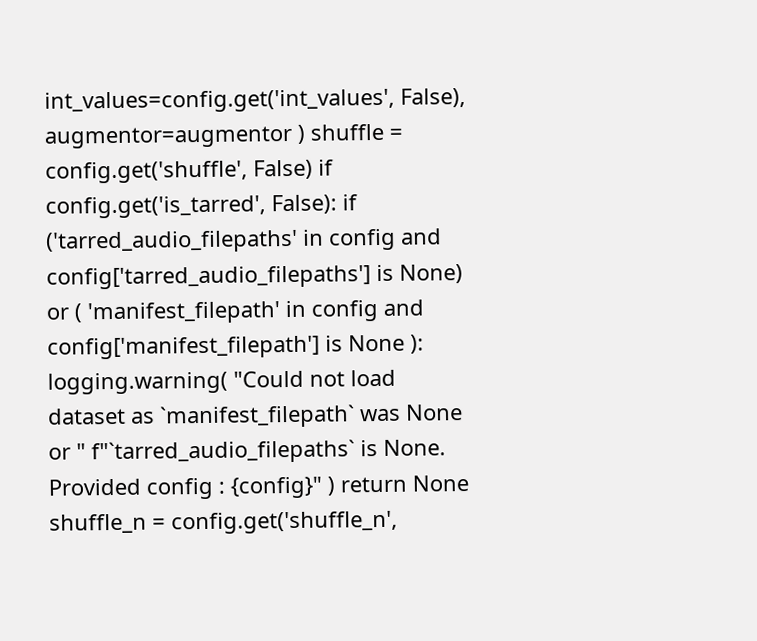int_values=config.get('int_values', False), augmentor=augmentor ) shuffle = config.get('shuffle', False) if config.get('is_tarred', False): if ('tarred_audio_filepaths' in config and config['tarred_audio_filepaths'] is None) or ( 'manifest_filepath' in config and config['manifest_filepath'] is None ): logging.warning( "Could not load dataset as `manifest_filepath` was None or " f"`tarred_audio_filepaths` is None. Provided config : {config}" ) return None shuffle_n = config.get('shuffle_n',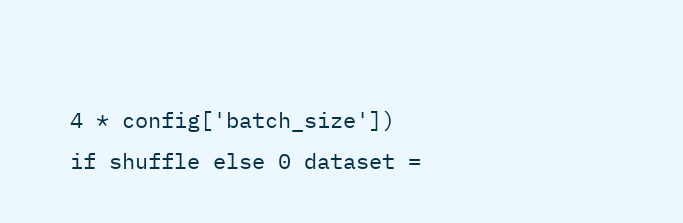4 * config['batch_size']) if shuffle else 0 dataset =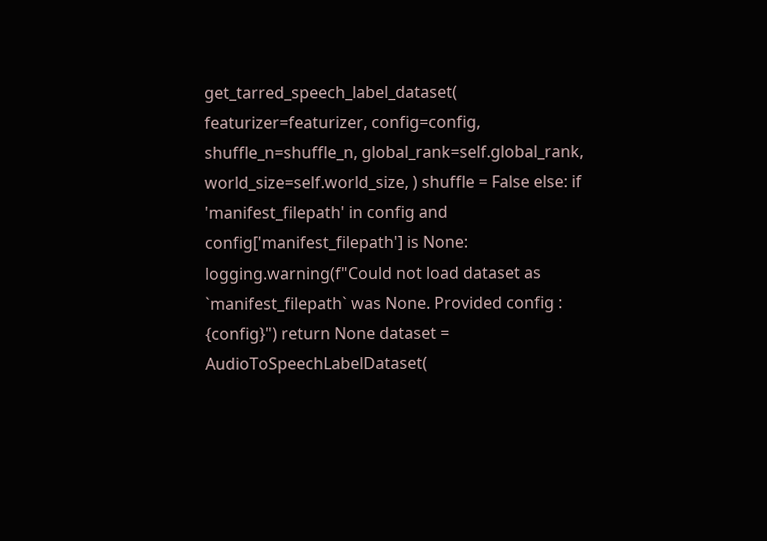get_tarred_speech_label_dataset( featurizer=featurizer, config=config, shuffle_n=shuffle_n, global_rank=self.global_rank, world_size=self.world_size, ) shuffle = False else: if 'manifest_filepath' in config and config['manifest_filepath'] is None: logging.warning(f"Could not load dataset as `manifest_filepath` was None. Provided config : {config}") return None dataset = AudioToSpeechLabelDataset(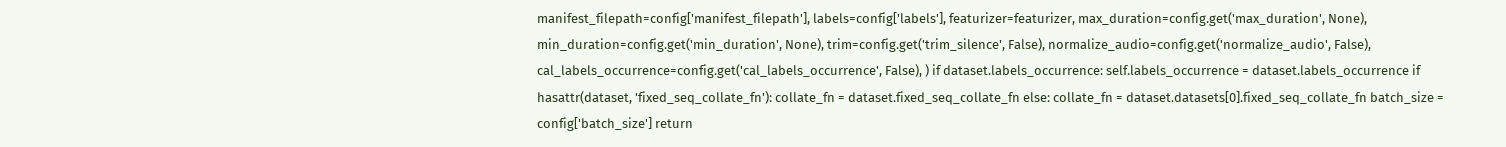manifest_filepath=config['manifest_filepath'], labels=config['labels'], featurizer=featurizer, max_duration=config.get('max_duration', None), min_duration=config.get('min_duration', None), trim=config.get('trim_silence', False), normalize_audio=config.get('normalize_audio', False), cal_labels_occurrence=config.get('cal_labels_occurrence', False), ) if dataset.labels_occurrence: self.labels_occurrence = dataset.labels_occurrence if hasattr(dataset, 'fixed_seq_collate_fn'): collate_fn = dataset.fixed_seq_collate_fn else: collate_fn = dataset.datasets[0].fixed_seq_collate_fn batch_size = config['batch_size'] return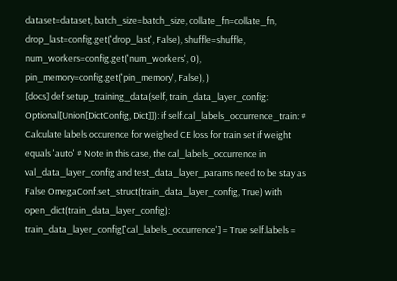dataset=dataset, batch_size=batch_size, collate_fn=collate_fn, drop_last=config.get('drop_last', False), shuffle=shuffle, num_workers=config.get('num_workers', 0), pin_memory=config.get('pin_memory', False), )
[docs] def setup_training_data(self, train_data_layer_config: Optional[Union[DictConfig, Dict]]): if self.cal_labels_occurrence_train: # Calculate labels occurence for weighed CE loss for train set if weight equals 'auto' # Note in this case, the cal_labels_occurrence in val_data_layer_config and test_data_layer_params need to be stay as False OmegaConf.set_struct(train_data_layer_config, True) with open_dict(train_data_layer_config): train_data_layer_config['cal_labels_occurrence'] = True self.labels =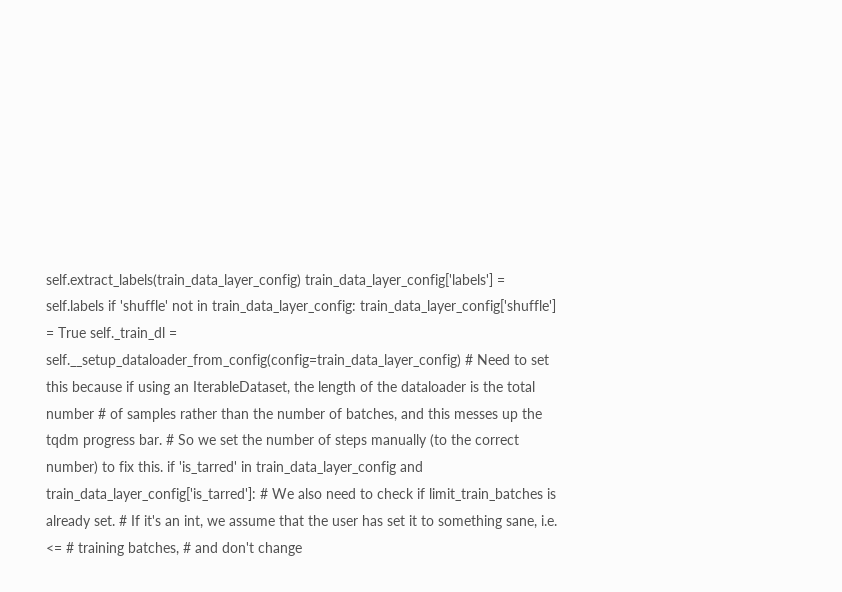self.extract_labels(train_data_layer_config) train_data_layer_config['labels'] = self.labels if 'shuffle' not in train_data_layer_config: train_data_layer_config['shuffle'] = True self._train_dl = self.__setup_dataloader_from_config(config=train_data_layer_config) # Need to set this because if using an IterableDataset, the length of the dataloader is the total number # of samples rather than the number of batches, and this messes up the tqdm progress bar. # So we set the number of steps manually (to the correct number) to fix this. if 'is_tarred' in train_data_layer_config and train_data_layer_config['is_tarred']: # We also need to check if limit_train_batches is already set. # If it's an int, we assume that the user has set it to something sane, i.e. <= # training batches, # and don't change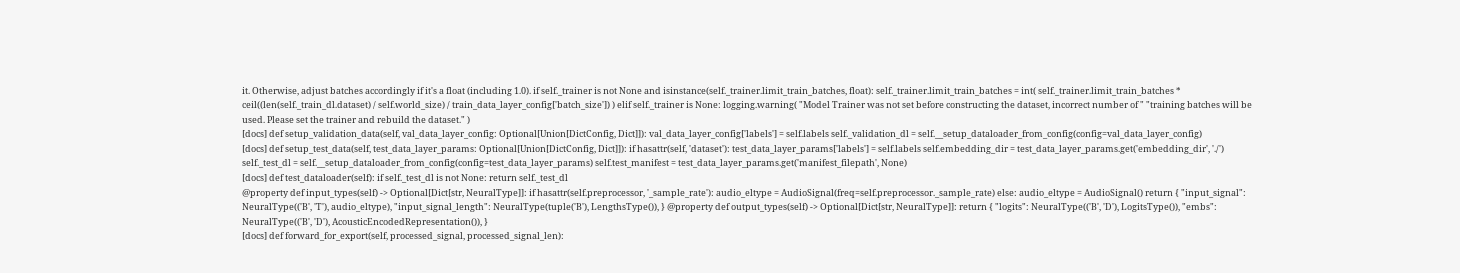it. Otherwise, adjust batches accordingly if it's a float (including 1.0). if self._trainer is not None and isinstance(self._trainer.limit_train_batches, float): self._trainer.limit_train_batches = int( self._trainer.limit_train_batches * ceil((len(self._train_dl.dataset) / self.world_size) / train_data_layer_config['batch_size']) ) elif self._trainer is None: logging.warning( "Model Trainer was not set before constructing the dataset, incorrect number of " "training batches will be used. Please set the trainer and rebuild the dataset." )
[docs] def setup_validation_data(self, val_data_layer_config: Optional[Union[DictConfig, Dict]]): val_data_layer_config['labels'] = self.labels self._validation_dl = self.__setup_dataloader_from_config(config=val_data_layer_config)
[docs] def setup_test_data(self, test_data_layer_params: Optional[Union[DictConfig, Dict]]): if hasattr(self, 'dataset'): test_data_layer_params['labels'] = self.labels self.embedding_dir = test_data_layer_params.get('embedding_dir', './') self._test_dl = self.__setup_dataloader_from_config(config=test_data_layer_params) self.test_manifest = test_data_layer_params.get('manifest_filepath', None)
[docs] def test_dataloader(self): if self._test_dl is not None: return self._test_dl
@property def input_types(self) -> Optional[Dict[str, NeuralType]]: if hasattr(self.preprocessor, '_sample_rate'): audio_eltype = AudioSignal(freq=self.preprocessor._sample_rate) else: audio_eltype = AudioSignal() return { "input_signal": NeuralType(('B', 'T'), audio_eltype), "input_signal_length": NeuralType(tuple('B'), LengthsType()), } @property def output_types(self) -> Optional[Dict[str, NeuralType]]: return { "logits": NeuralType(('B', 'D'), LogitsType()), "embs": NeuralType(('B', 'D'), AcousticEncodedRepresentation()), }
[docs] def forward_for_export(self, processed_signal, processed_signal_len):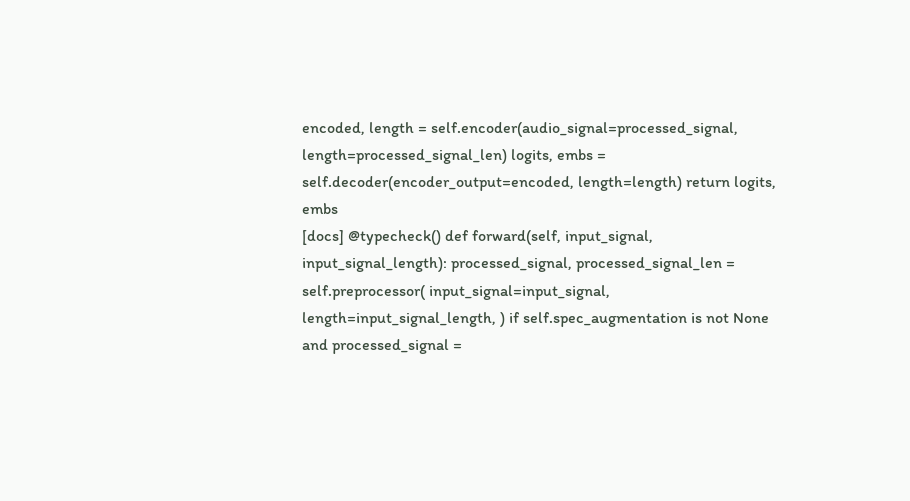encoded, length = self.encoder(audio_signal=processed_signal, length=processed_signal_len) logits, embs = self.decoder(encoder_output=encoded, length=length) return logits, embs
[docs] @typecheck() def forward(self, input_signal, input_signal_length): processed_signal, processed_signal_len = self.preprocessor( input_signal=input_signal, length=input_signal_length, ) if self.spec_augmentation is not None and processed_signal =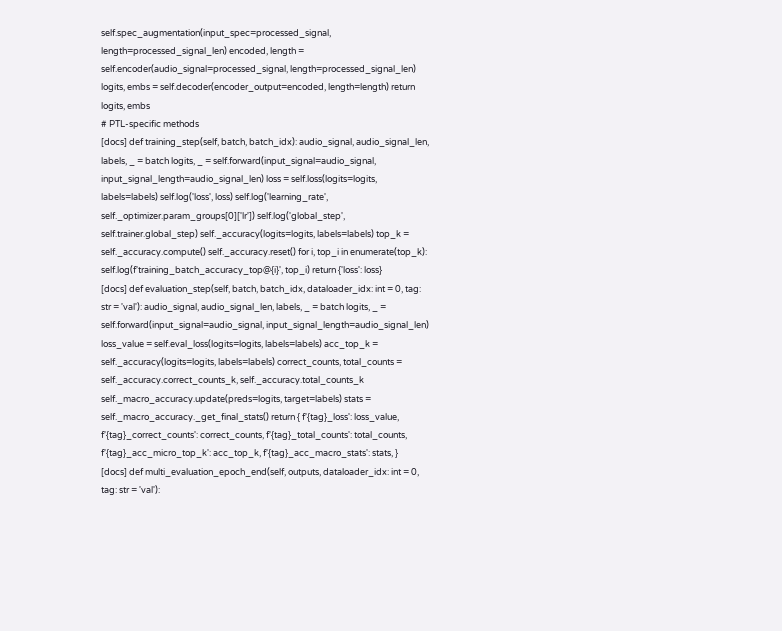self.spec_augmentation(input_spec=processed_signal, length=processed_signal_len) encoded, length = self.encoder(audio_signal=processed_signal, length=processed_signal_len) logits, embs = self.decoder(encoder_output=encoded, length=length) return logits, embs
# PTL-specific methods
[docs] def training_step(self, batch, batch_idx): audio_signal, audio_signal_len, labels, _ = batch logits, _ = self.forward(input_signal=audio_signal, input_signal_length=audio_signal_len) loss = self.loss(logits=logits, labels=labels) self.log('loss', loss) self.log('learning_rate', self._optimizer.param_groups[0]['lr']) self.log('global_step', self.trainer.global_step) self._accuracy(logits=logits, labels=labels) top_k = self._accuracy.compute() self._accuracy.reset() for i, top_i in enumerate(top_k): self.log(f'training_batch_accuracy_top@{i}', top_i) return {'loss': loss}
[docs] def evaluation_step(self, batch, batch_idx, dataloader_idx: int = 0, tag: str = 'val'): audio_signal, audio_signal_len, labels, _ = batch logits, _ = self.forward(input_signal=audio_signal, input_signal_length=audio_signal_len) loss_value = self.eval_loss(logits=logits, labels=labels) acc_top_k = self._accuracy(logits=logits, labels=labels) correct_counts, total_counts = self._accuracy.correct_counts_k, self._accuracy.total_counts_k self._macro_accuracy.update(preds=logits, target=labels) stats = self._macro_accuracy._get_final_stats() return { f'{tag}_loss': loss_value, f'{tag}_correct_counts': correct_counts, f'{tag}_total_counts': total_counts, f'{tag}_acc_micro_top_k': acc_top_k, f'{tag}_acc_macro_stats': stats, }
[docs] def multi_evaluation_epoch_end(self, outputs, dataloader_idx: int = 0, tag: str = 'val'):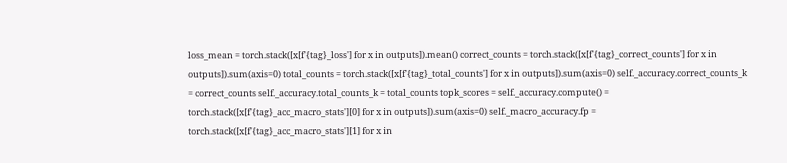loss_mean = torch.stack([x[f'{tag}_loss'] for x in outputs]).mean() correct_counts = torch.stack([x[f'{tag}_correct_counts'] for x in outputs]).sum(axis=0) total_counts = torch.stack([x[f'{tag}_total_counts'] for x in outputs]).sum(axis=0) self._accuracy.correct_counts_k = correct_counts self._accuracy.total_counts_k = total_counts topk_scores = self._accuracy.compute() = torch.stack([x[f'{tag}_acc_macro_stats'][0] for x in outputs]).sum(axis=0) self._macro_accuracy.fp = torch.stack([x[f'{tag}_acc_macro_stats'][1] for x in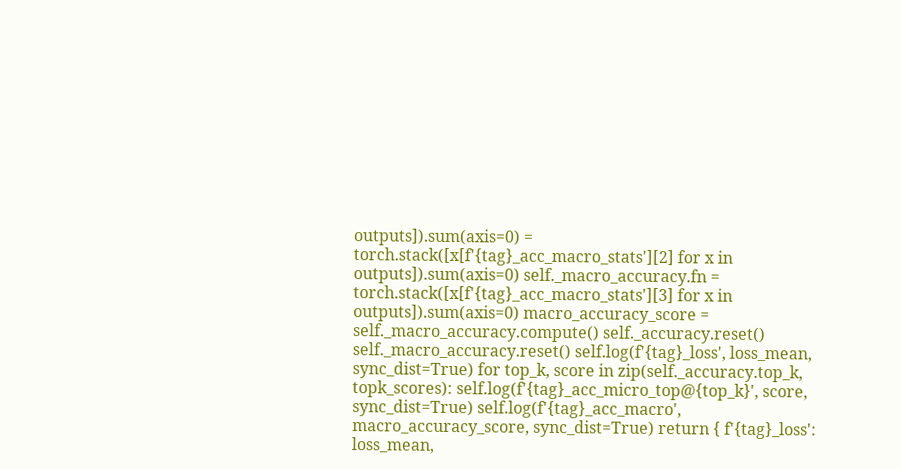outputs]).sum(axis=0) = torch.stack([x[f'{tag}_acc_macro_stats'][2] for x in outputs]).sum(axis=0) self._macro_accuracy.fn = torch.stack([x[f'{tag}_acc_macro_stats'][3] for x in outputs]).sum(axis=0) macro_accuracy_score = self._macro_accuracy.compute() self._accuracy.reset() self._macro_accuracy.reset() self.log(f'{tag}_loss', loss_mean, sync_dist=True) for top_k, score in zip(self._accuracy.top_k, topk_scores): self.log(f'{tag}_acc_micro_top@{top_k}', score, sync_dist=True) self.log(f'{tag}_acc_macro', macro_accuracy_score, sync_dist=True) return { f'{tag}_loss': loss_mean,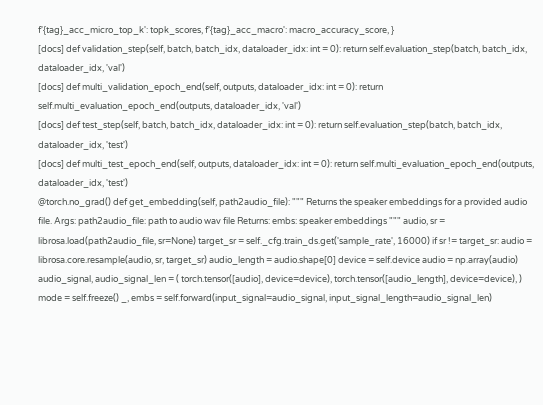f'{tag}_acc_micro_top_k': topk_scores, f'{tag}_acc_macro': macro_accuracy_score, }
[docs] def validation_step(self, batch, batch_idx, dataloader_idx: int = 0): return self.evaluation_step(batch, batch_idx, dataloader_idx, 'val')
[docs] def multi_validation_epoch_end(self, outputs, dataloader_idx: int = 0): return self.multi_evaluation_epoch_end(outputs, dataloader_idx, 'val')
[docs] def test_step(self, batch, batch_idx, dataloader_idx: int = 0): return self.evaluation_step(batch, batch_idx, dataloader_idx, 'test')
[docs] def multi_test_epoch_end(self, outputs, dataloader_idx: int = 0): return self.multi_evaluation_epoch_end(outputs, dataloader_idx, 'test')
@torch.no_grad() def get_embedding(self, path2audio_file): """ Returns the speaker embeddings for a provided audio file. Args: path2audio_file: path to audio wav file Returns: embs: speaker embeddings """ audio, sr = librosa.load(path2audio_file, sr=None) target_sr = self._cfg.train_ds.get('sample_rate', 16000) if sr != target_sr: audio = librosa.core.resample(audio, sr, target_sr) audio_length = audio.shape[0] device = self.device audio = np.array(audio) audio_signal, audio_signal_len = ( torch.tensor([audio], device=device), torch.tensor([audio_length], device=device), ) mode = self.freeze() _, embs = self.forward(input_signal=audio_signal, input_signal_length=audio_signal_len)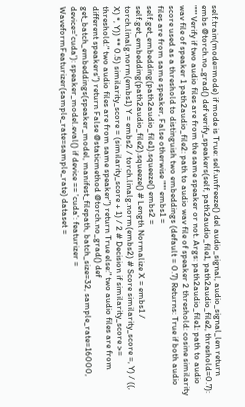self.train(mode=mode) if mode is True: self.unfreeze() del audio_signal, audio_signal_len return embs @torch.no_grad() def verify_speakers(self, path2audio_file1, path2audio_file2, threshold=0.7): """ Verify if two audio files are from the same speaker or not. Args: path2audio_file1: path to audio wav file of speaker 1 path2audio_file2: path to audio wav file of speaker 2 threshold: cosine similarity score used as a threshold to distinguish two embeddings (default = 0.7) Returns: True if both audio files are from same speaker, False otherwise """ embs1 = self.get_embedding(path2audio_file1).squeeze() embs2 = self.get_embedding(path2audio_file2).squeeze() # Length Normalize X = embs1 / torch.linalg.norm(embs1) Y = embs2 / torch.linalg.norm(embs2) # Score similarity_score =, Y) / ((, X) *, Y)) ** 0.5) similarity_score = (similarity_score + 1) / 2 # Decision if similarity_score >= threshold:" two audio files are from same speaker") return True else:" two audio files are from different speakers") return False @staticmethod @torch.no_grad() def get_batch_embeddings(speaker_model, manifest_filepath, batch_size=32, sample_rate=16000, device='cuda'): speaker_model.eval() if device == 'cuda': featurizer = WaveformFeaturizer(sample_rate=sample_rate) dataset =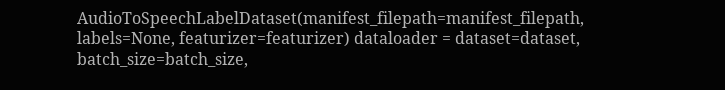AudioToSpeechLabelDataset(manifest_filepath=manifest_filepath, labels=None, featurizer=featurizer) dataloader = dataset=dataset, batch_size=batch_size,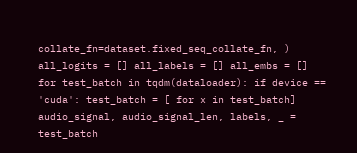collate_fn=dataset.fixed_seq_collate_fn, ) all_logits = [] all_labels = [] all_embs = [] for test_batch in tqdm(dataloader): if device == 'cuda': test_batch = [ for x in test_batch] audio_signal, audio_signal_len, labels, _ = test_batch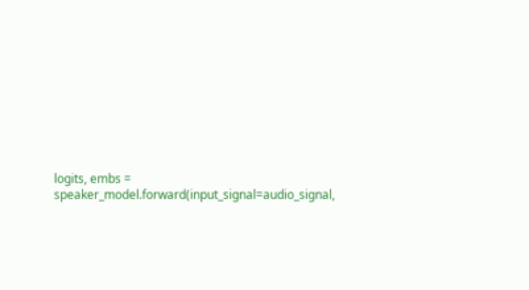logits, embs = speaker_model.forward(input_signal=audio_signal,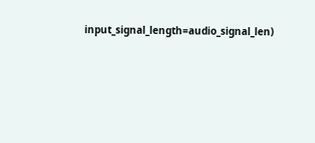input_signal_length=audio_signal_len)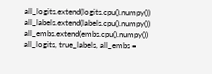all_logits.extend(logits.cpu().numpy()) all_labels.extend(labels.cpu().numpy()) all_embs.extend(embs.cpu().numpy()) all_logits, true_labels, all_embs =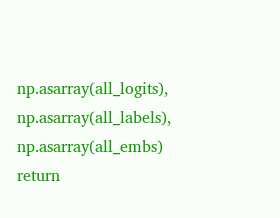np.asarray(all_logits), np.asarray(all_labels), np.asarray(all_embs) return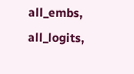all_embs, all_logits,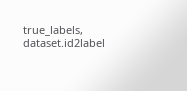true_labels, dataset.id2label